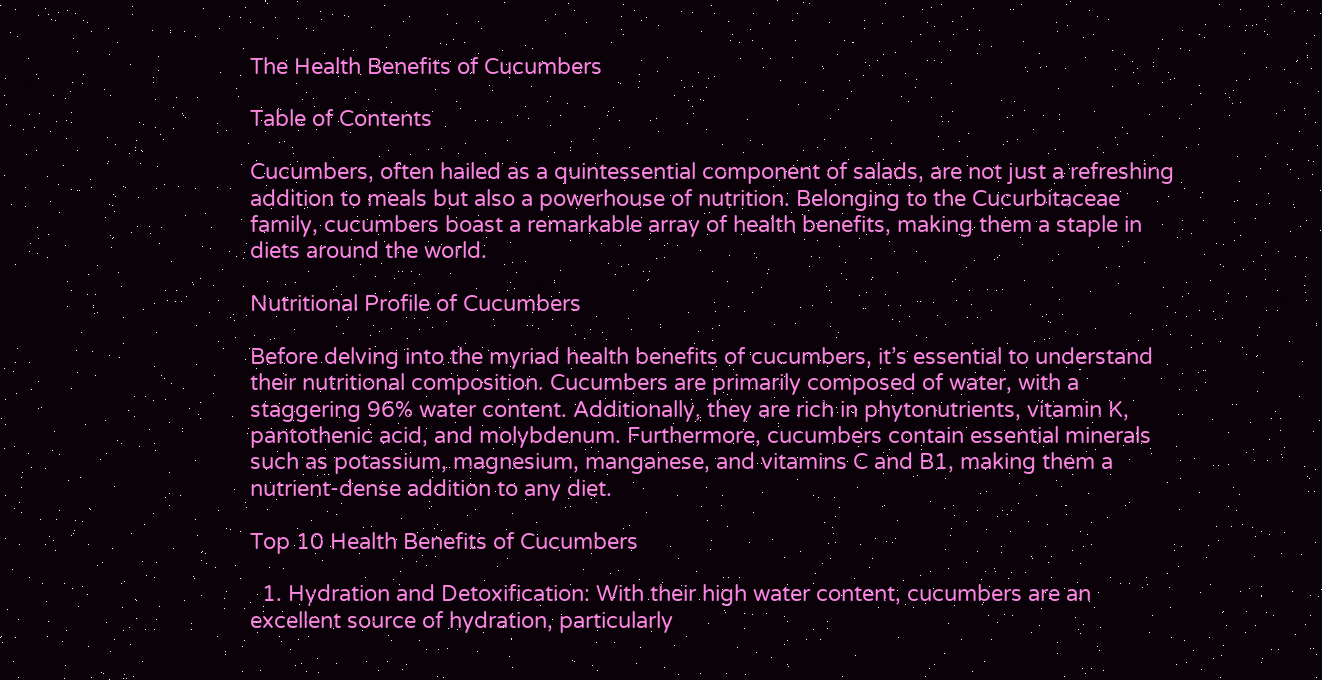The Health Benefits of Cucumbers

Table of Contents

Cucumbers, often hailed as a quintessential component of salads, are not just a refreshing addition to meals but also a powerhouse of nutrition. Belonging to the Cucurbitaceae family, cucumbers boast a remarkable array of health benefits, making them a staple in diets around the world.

Nutritional Profile of Cucumbers

Before delving into the myriad health benefits of cucumbers, it’s essential to understand their nutritional composition. Cucumbers are primarily composed of water, with a staggering 96% water content. Additionally, they are rich in phytonutrients, vitamin K, pantothenic acid, and molybdenum. Furthermore, cucumbers contain essential minerals such as potassium, magnesium, manganese, and vitamins C and B1, making them a nutrient-dense addition to any diet.

Top 10 Health Benefits of Cucumbers

  1. Hydration and Detoxification: With their high water content, cucumbers are an excellent source of hydration, particularly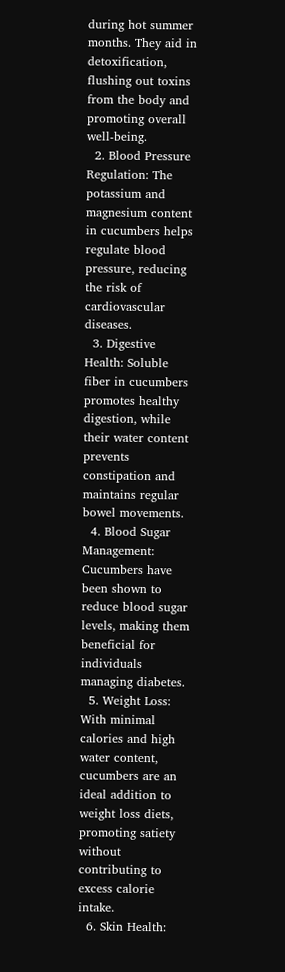during hot summer months. They aid in detoxification, flushing out toxins from the body and promoting overall well-being.
  2. Blood Pressure Regulation: The potassium and magnesium content in cucumbers helps regulate blood pressure, reducing the risk of cardiovascular diseases.
  3. Digestive Health: Soluble fiber in cucumbers promotes healthy digestion, while their water content prevents constipation and maintains regular bowel movements.
  4. Blood Sugar Management: Cucumbers have been shown to reduce blood sugar levels, making them beneficial for individuals managing diabetes.
  5. Weight Loss: With minimal calories and high water content, cucumbers are an ideal addition to weight loss diets, promoting satiety without contributing to excess calorie intake.
  6. Skin Health: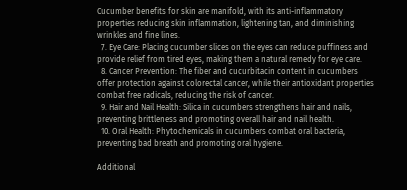Cucumber benefits for skin are manifold, with its anti-inflammatory properties reducing skin inflammation, lightening tan, and diminishing wrinkles and fine lines.
  7. Eye Care: Placing cucumber slices on the eyes can reduce puffiness and provide relief from tired eyes, making them a natural remedy for eye care.
  8. Cancer Prevention: The fiber and cucurbitacin content in cucumbers offer protection against colorectal cancer, while their antioxidant properties combat free radicals, reducing the risk of cancer.
  9. Hair and Nail Health: Silica in cucumbers strengthens hair and nails, preventing brittleness and promoting overall hair and nail health.
  10. Oral Health: Phytochemicals in cucumbers combat oral bacteria, preventing bad breath and promoting oral hygiene.

Additional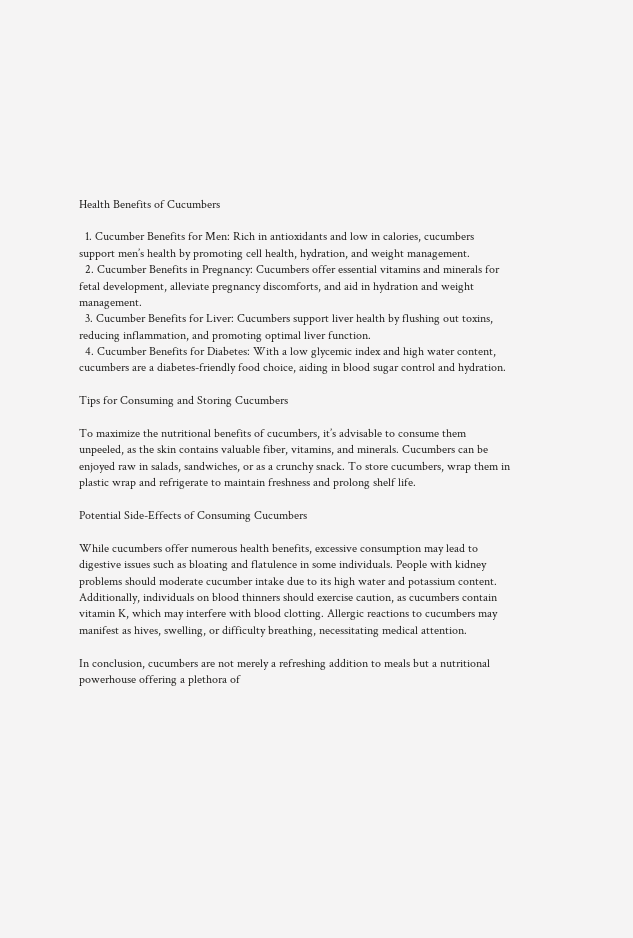Health Benefits of Cucumbers

  1. Cucumber Benefits for Men: Rich in antioxidants and low in calories, cucumbers support men’s health by promoting cell health, hydration, and weight management.
  2. Cucumber Benefits in Pregnancy: Cucumbers offer essential vitamins and minerals for fetal development, alleviate pregnancy discomforts, and aid in hydration and weight management.
  3. Cucumber Benefits for Liver: Cucumbers support liver health by flushing out toxins, reducing inflammation, and promoting optimal liver function.
  4. Cucumber Benefits for Diabetes: With a low glycemic index and high water content, cucumbers are a diabetes-friendly food choice, aiding in blood sugar control and hydration.

Tips for Consuming and Storing Cucumbers

To maximize the nutritional benefits of cucumbers, it’s advisable to consume them unpeeled, as the skin contains valuable fiber, vitamins, and minerals. Cucumbers can be enjoyed raw in salads, sandwiches, or as a crunchy snack. To store cucumbers, wrap them in plastic wrap and refrigerate to maintain freshness and prolong shelf life.

Potential Side-Effects of Consuming Cucumbers

While cucumbers offer numerous health benefits, excessive consumption may lead to digestive issues such as bloating and flatulence in some individuals. People with kidney problems should moderate cucumber intake due to its high water and potassium content. Additionally, individuals on blood thinners should exercise caution, as cucumbers contain vitamin K, which may interfere with blood clotting. Allergic reactions to cucumbers may manifest as hives, swelling, or difficulty breathing, necessitating medical attention.

In conclusion, cucumbers are not merely a refreshing addition to meals but a nutritional powerhouse offering a plethora of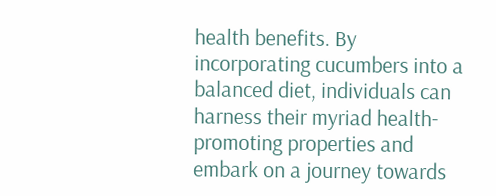health benefits. By incorporating cucumbers into a balanced diet, individuals can harness their myriad health-promoting properties and embark on a journey towards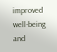improved well-being and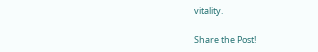vitality.

Share the Post!